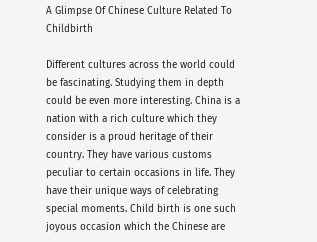A Glimpse Of Chinese Culture Related To Childbirth

Different cultures across the world could be fascinating. Studying them in depth could be even more interesting. China is a nation with a rich culture which they consider is a proud heritage of their country. They have various customs peculiar to certain occasions in life. They have their unique ways of celebrating special moments. Child birth is one such joyous occasion which the Chinese are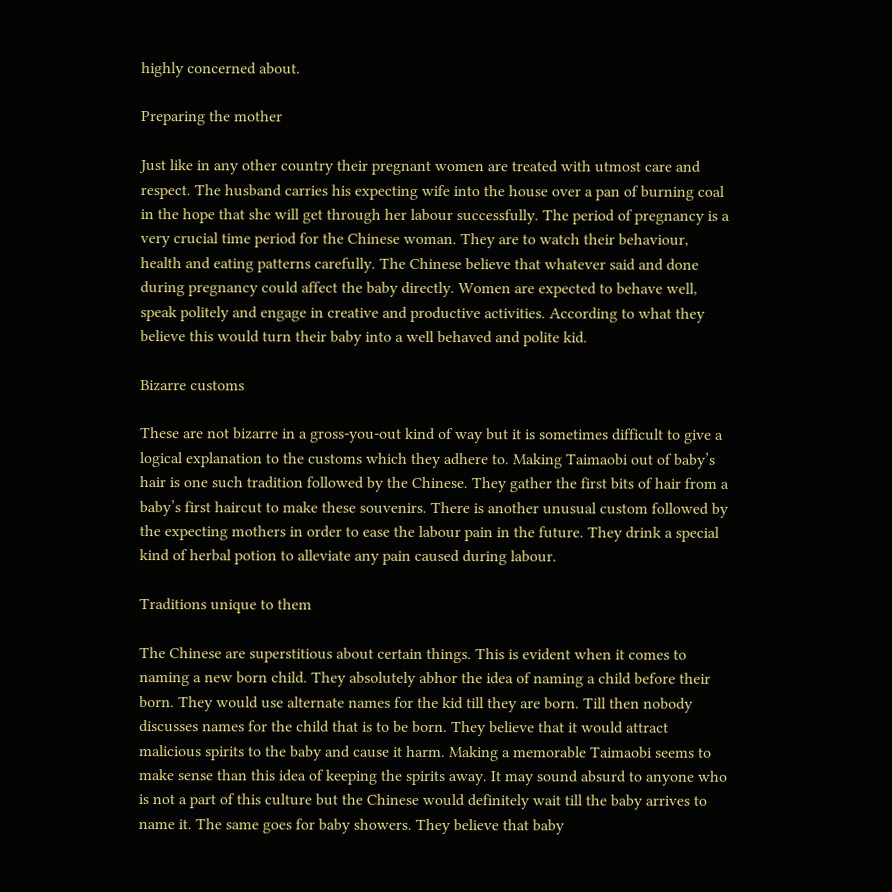highly concerned about.

Preparing the mother

Just like in any other country their pregnant women are treated with utmost care and respect. The husband carries his expecting wife into the house over a pan of burning coal in the hope that she will get through her labour successfully. The period of pregnancy is a very crucial time period for the Chinese woman. They are to watch their behaviour, health and eating patterns carefully. The Chinese believe that whatever said and done during pregnancy could affect the baby directly. Women are expected to behave well, speak politely and engage in creative and productive activities. According to what they believe this would turn their baby into a well behaved and polite kid.

Bizarre customs

These are not bizarre in a gross-you-out kind of way but it is sometimes difficult to give a logical explanation to the customs which they adhere to. Making Taimaobi out of baby’s hair is one such tradition followed by the Chinese. They gather the first bits of hair from a baby’s first haircut to make these souvenirs. There is another unusual custom followed by the expecting mothers in order to ease the labour pain in the future. They drink a special kind of herbal potion to alleviate any pain caused during labour.

Traditions unique to them

The Chinese are superstitious about certain things. This is evident when it comes to naming a new born child. They absolutely abhor the idea of naming a child before their born. They would use alternate names for the kid till they are born. Till then nobody discusses names for the child that is to be born. They believe that it would attract malicious spirits to the baby and cause it harm. Making a memorable Taimaobi seems to make sense than this idea of keeping the spirits away. It may sound absurd to anyone who is not a part of this culture but the Chinese would definitely wait till the baby arrives to name it. The same goes for baby showers. They believe that baby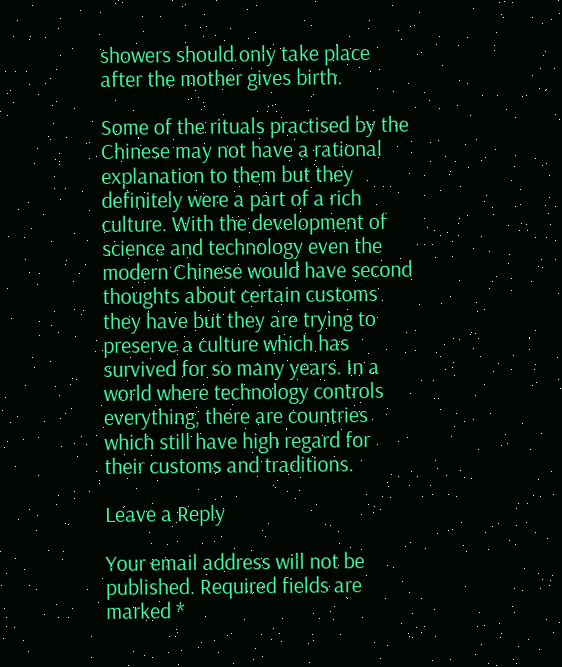showers should only take place after the mother gives birth.

Some of the rituals practised by the Chinese may not have a rational explanation to them but they definitely were a part of a rich culture. With the development of science and technology even the modern Chinese would have second thoughts about certain customs they have but they are trying to preserve a culture which has survived for so many years. In a world where technology controls everything, there are countries which still have high regard for their customs and traditions.

Leave a Reply

Your email address will not be published. Required fields are marked *